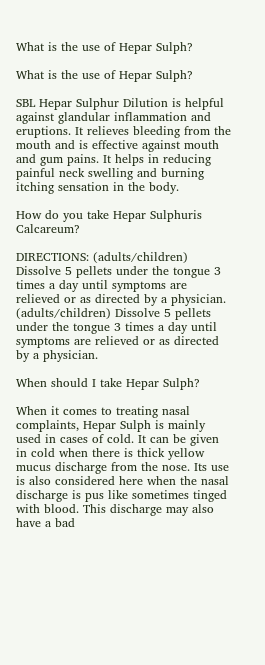What is the use of Hepar Sulph?

What is the use of Hepar Sulph?

SBL Hepar Sulphur Dilution is helpful against glandular inflammation and eruptions. It relieves bleeding from the mouth and is effective against mouth and gum pains. It helps in reducing painful neck swelling and burning itching sensation in the body.

How do you take Hepar Sulphuris Calcareum?

DIRECTIONS: (adults/children) Dissolve 5 pellets under the tongue 3 times a day until symptoms are relieved or as directed by a physician. (adults/children) Dissolve 5 pellets under the tongue 3 times a day until symptoms are relieved or as directed by a physician.

When should I take Hepar Sulph?

When it comes to treating nasal complaints, Hepar Sulph is mainly used in cases of cold. It can be given in cold when there is thick yellow mucus discharge from the nose. Its use is also considered here when the nasal discharge is pus like sometimes tinged with blood. This discharge may also have a bad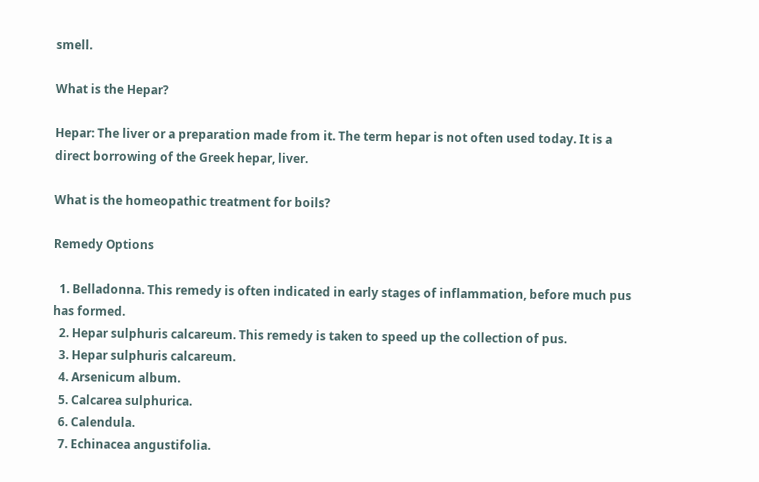smell.

What is the Hepar?

Hepar: The liver or a preparation made from it. The term hepar is not often used today. It is a direct borrowing of the Greek hepar, liver.

What is the homeopathic treatment for boils?

Remedy Options

  1. Belladonna. This remedy is often indicated in early stages of inflammation, before much pus has formed.
  2. Hepar sulphuris calcareum. This remedy is taken to speed up the collection of pus.
  3. Hepar sulphuris calcareum.
  4. Arsenicum album.
  5. Calcarea sulphurica.
  6. Calendula.
  7. Echinacea angustifolia.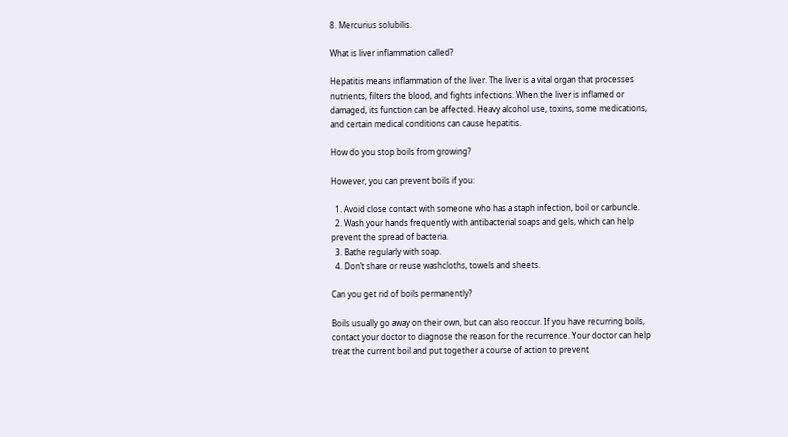8. Mercurius solubilis.

What is liver inflammation called?

Hepatitis means inflammation of the liver. The liver is a vital organ that processes nutrients, filters the blood, and fights infections. When the liver is inflamed or damaged, its function can be affected. Heavy alcohol use, toxins, some medications, and certain medical conditions can cause hepatitis.

How do you stop boils from growing?

However, you can prevent boils if you:

  1. Avoid close contact with someone who has a staph infection, boil or carbuncle.
  2. Wash your hands frequently with antibacterial soaps and gels, which can help prevent the spread of bacteria.
  3. Bathe regularly with soap.
  4. Don’t share or reuse washcloths, towels and sheets.

Can you get rid of boils permanently?

Boils usually go away on their own, but can also reoccur. If you have recurring boils, contact your doctor to diagnose the reason for the recurrence. Your doctor can help treat the current boil and put together a course of action to prevent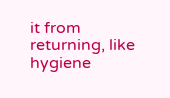it from returning, like hygiene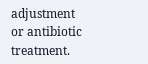adjustment or antibiotic treatment.